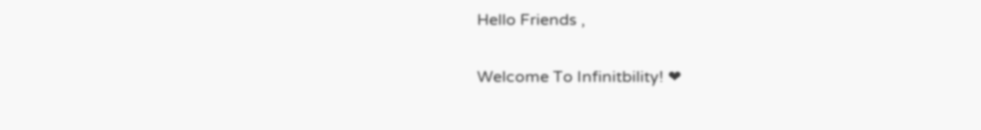Hello Friends ,

Welcome To Infinitbility! ❤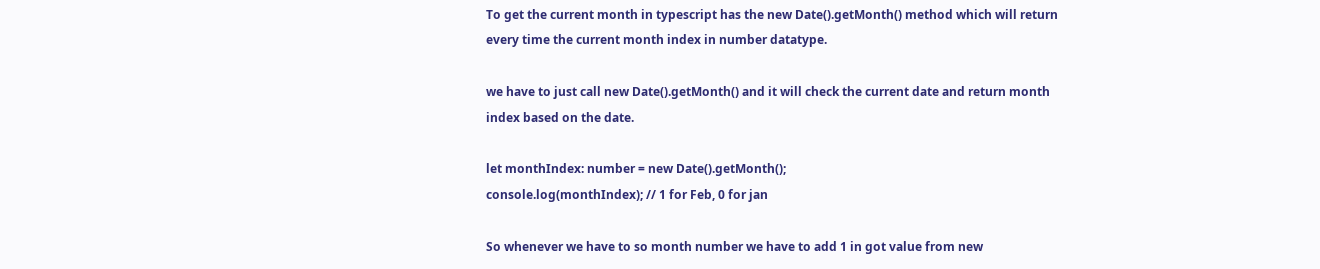To get the current month in typescript has the new Date().getMonth() method which will return every time the current month index in number datatype.

we have to just call new Date().getMonth() and it will check the current date and return month index based on the date.

let monthIndex: number = new Date().getMonth();
console.log(monthIndex); // 1 for Feb, 0 for jan

So whenever we have to so month number we have to add 1 in got value from new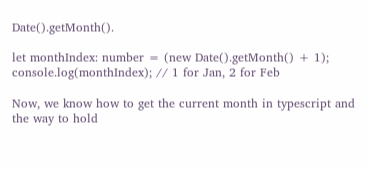Date().getMonth().

let monthIndex: number = (new Date().getMonth() + 1);
console.log(monthIndex); // 1 for Jan, 2 for Feb

Now, we know how to get the current month in typescript and the way to hold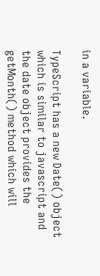in a variable.

TypeScript has a new Date() object which is similar to javascript and the date object provides the getMonth() method which will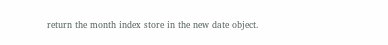return the month index store in the new date object.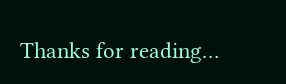Thanks for reading…